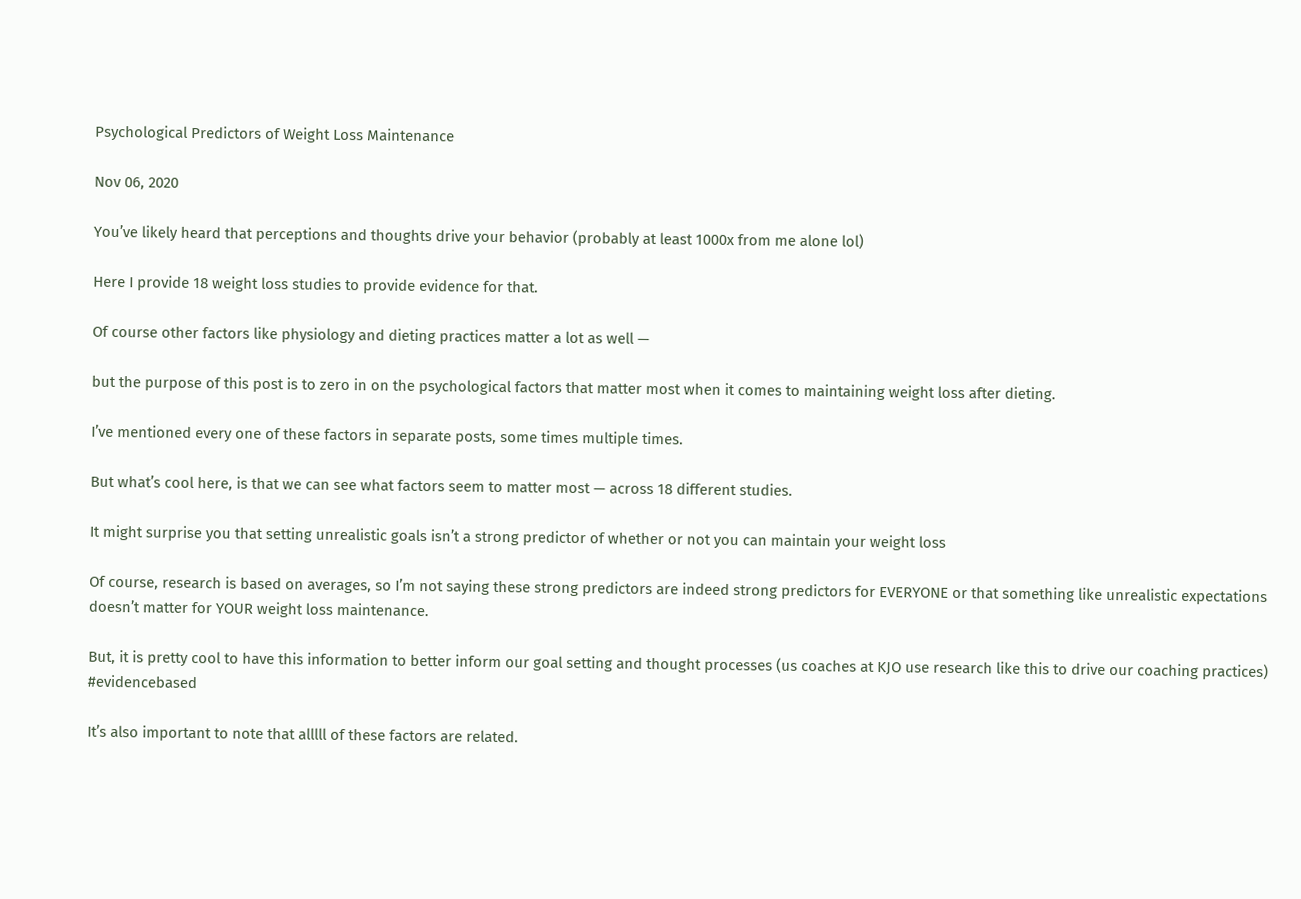Psychological Predictors of Weight Loss Maintenance

Nov 06, 2020

You’ve likely heard that perceptions and thoughts drive your behavior (probably at least 1000x from me alone lol)

Here I provide 18 weight loss studies to provide evidence for that.

Of course other factors like physiology and dieting practices matter a lot as well —

but the purpose of this post is to zero in on the psychological factors that matter most when it comes to maintaining weight loss after dieting.

I’ve mentioned every one of these factors in separate posts, some times multiple times.

But what’s cool here, is that we can see what factors seem to matter most — across 18 different studies.

It might surprise you that setting unrealistic goals isn’t a strong predictor of whether or not you can maintain your weight loss

Of course, research is based on averages, so I’m not saying these strong predictors are indeed strong predictors for EVERYONE or that something like unrealistic expectations doesn’t matter for YOUR weight loss maintenance.

But, it is pretty cool to have this information to better inform our goal setting and thought processes (us coaches at KJO use research like this to drive our coaching practices) #evidencebased

It’s also important to note that alllll of these factors are related.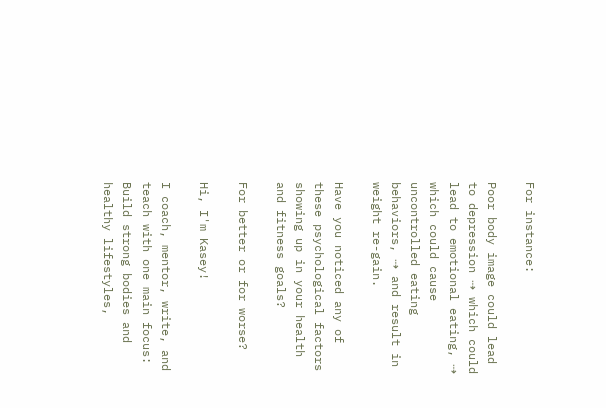For instance:

Poor body image could lead to depression ⇢ which could lead to emotional eating, ⇢ which could cause uncontrolled eating behaviors, ⇢ and result in weight re-gain.

Have you noticed any of these psychological factors showing up in your health and fitness goals?

For better or for worse?

Hi, I'm Kasey!

I coach, mentor, write, and teach with one main focus: Build strong bodies and healthy lifestyles,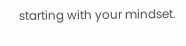starting with your mindset.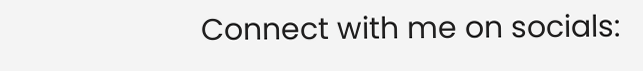Connect with me on socials: